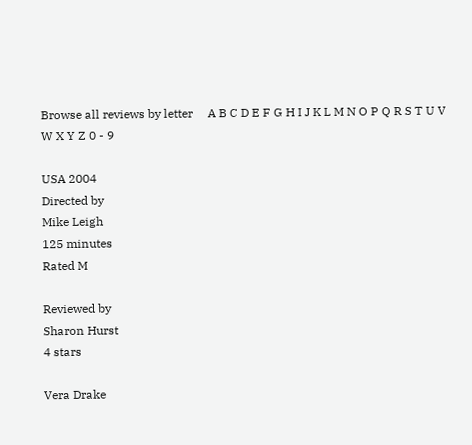Browse all reviews by letter     A B C D E F G H I J K L M N O P Q R S T U V W X Y Z 0 - 9

USA 2004
Directed by
Mike Leigh
125 minutes
Rated M

Reviewed by
Sharon Hurst
4 stars

Vera Drake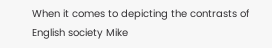When it comes to depicting the contrasts of English society Mike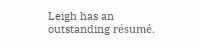Leigh has an outstanding résumé.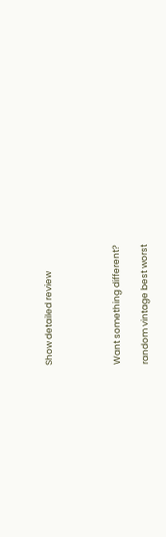Show detailed review




Want something different?

random vintage best worst